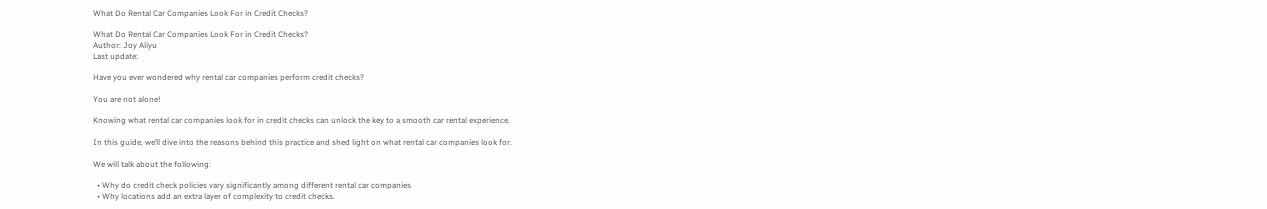What Do Rental Car Companies Look For in Credit Checks?

What Do Rental Car Companies Look For in Credit Checks?
Author: Joy Aliyu
Last update:

Have you ever wondered why rental car companies perform credit checks?

You are not alone!

Knowing what rental car companies look for in credit checks can unlock the key to a smooth car rental experience.

In this guide, we’ll dive into the reasons behind this practice and shed light on what rental car companies look for.

We will talk about the following:

  • Why do credit check policies vary significantly among different rental car companies
  • Why locations add an extra layer of complexity to credit checks.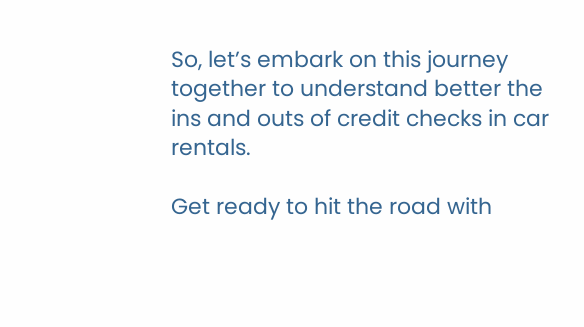So, let’s embark on this journey together to understand better the ins and outs of credit checks in car rentals.

Get ready to hit the road with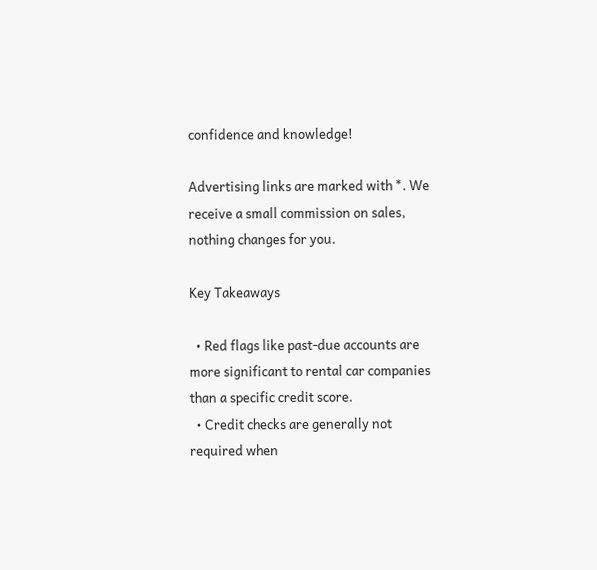confidence and knowledge!

Advertising links are marked with *. We receive a small commission on sales, nothing changes for you.

Key Takeaways

  • Red flags like past-due accounts are more significant to rental car companies than a specific credit score.
  • Credit checks are generally not required when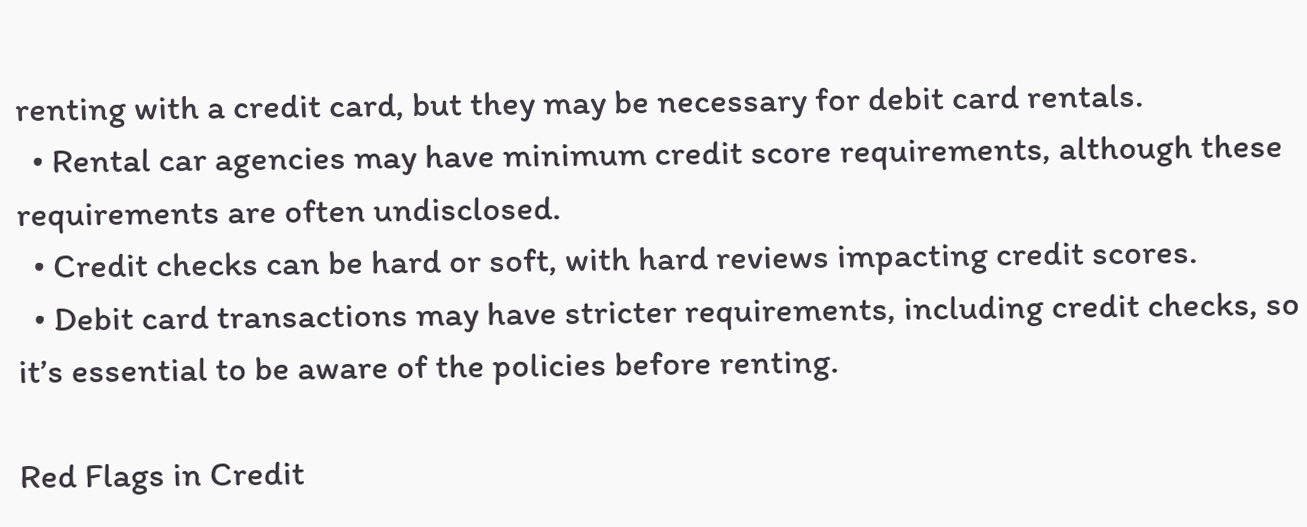renting with a credit card, but they may be necessary for debit card rentals.
  • Rental car agencies may have minimum credit score requirements, although these requirements are often undisclosed.
  • Credit checks can be hard or soft, with hard reviews impacting credit scores.
  • Debit card transactions may have stricter requirements, including credit checks, so it’s essential to be aware of the policies before renting.

Red Flags in Credit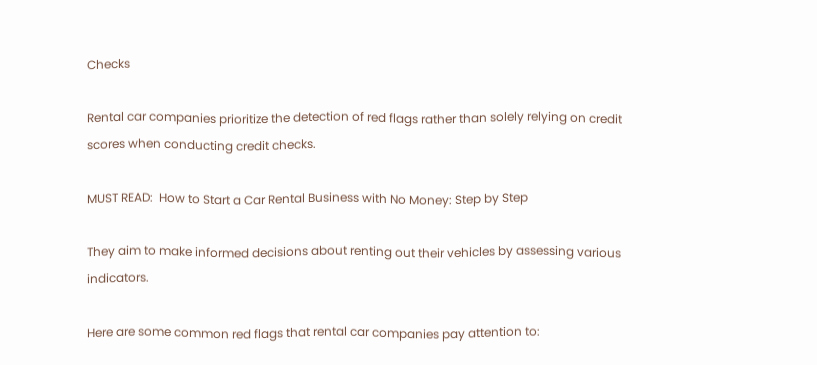Checks

Rental car companies prioritize the detection of red flags rather than solely relying on credit scores when conducting credit checks.

MUST READ:  How to Start a Car Rental Business with No Money: Step by Step

They aim to make informed decisions about renting out their vehicles by assessing various indicators.

Here are some common red flags that rental car companies pay attention to: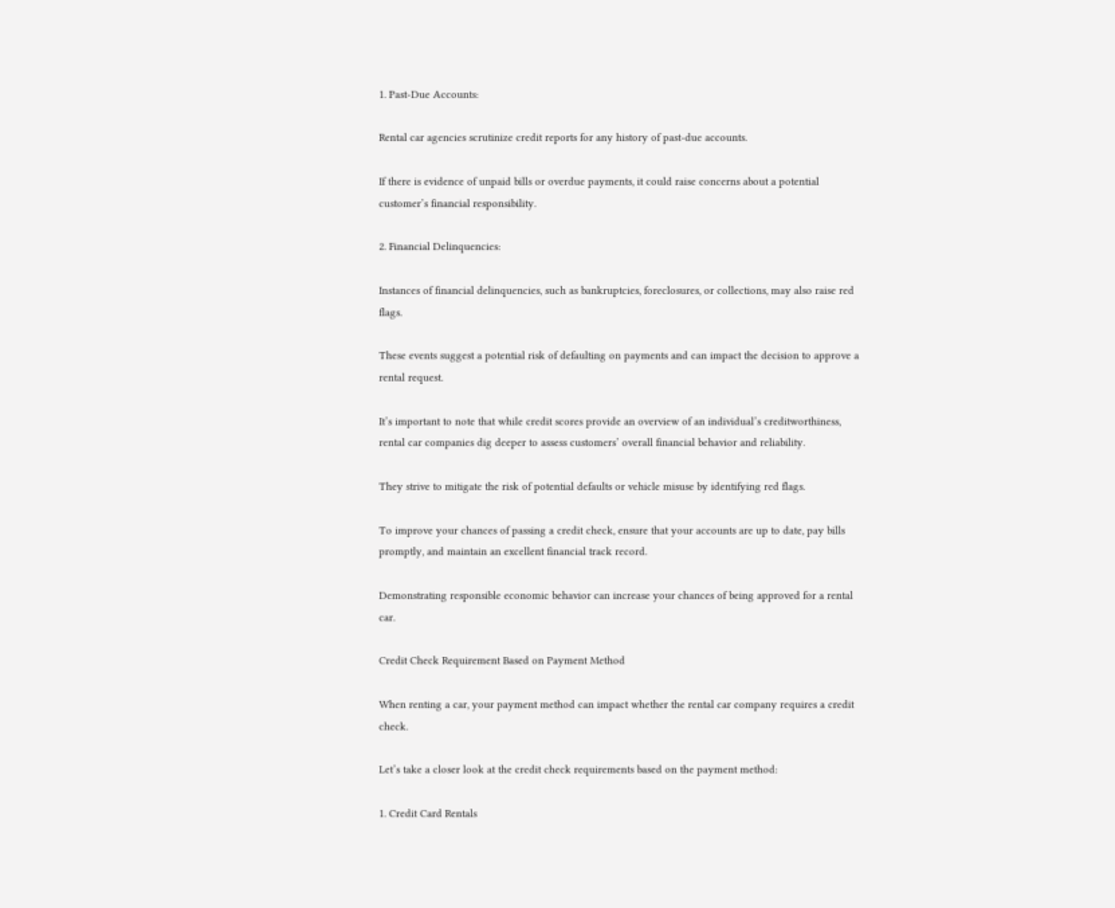1. Past-Due Accounts:

Rental car agencies scrutinize credit reports for any history of past-due accounts.

If there is evidence of unpaid bills or overdue payments, it could raise concerns about a potential customer’s financial responsibility.

2. Financial Delinquencies:

Instances of financial delinquencies, such as bankruptcies, foreclosures, or collections, may also raise red flags.

These events suggest a potential risk of defaulting on payments and can impact the decision to approve a rental request.

It’s important to note that while credit scores provide an overview of an individual’s creditworthiness, rental car companies dig deeper to assess customers’ overall financial behavior and reliability.

They strive to mitigate the risk of potential defaults or vehicle misuse by identifying red flags.

To improve your chances of passing a credit check, ensure that your accounts are up to date, pay bills promptly, and maintain an excellent financial track record.

Demonstrating responsible economic behavior can increase your chances of being approved for a rental car.

Credit Check Requirement Based on Payment Method

When renting a car, your payment method can impact whether the rental car company requires a credit check.

Let’s take a closer look at the credit check requirements based on the payment method:

1. Credit Card Rentals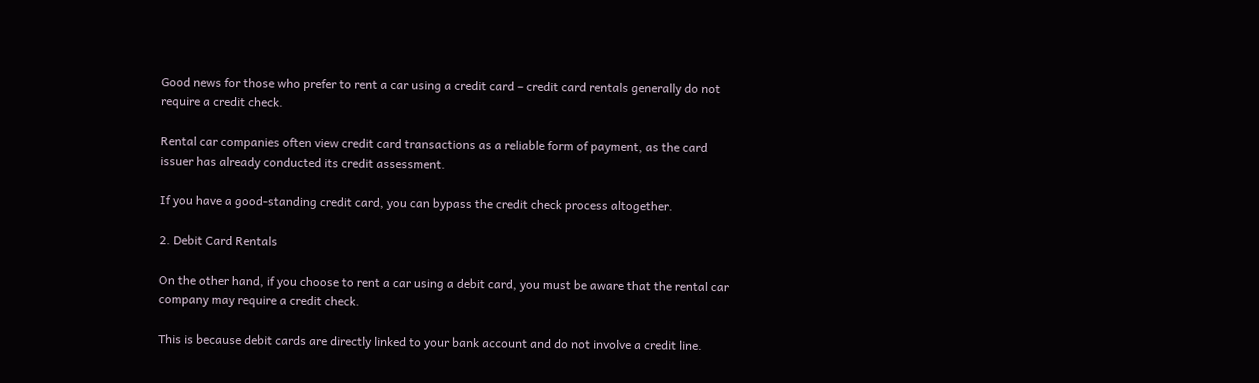Good news for those who prefer to rent a car using a credit card – credit card rentals generally do not require a credit check.

Rental car companies often view credit card transactions as a reliable form of payment, as the card issuer has already conducted its credit assessment.

If you have a good-standing credit card, you can bypass the credit check process altogether.

2. Debit Card Rentals

On the other hand, if you choose to rent a car using a debit card, you must be aware that the rental car company may require a credit check.

This is because debit cards are directly linked to your bank account and do not involve a credit line.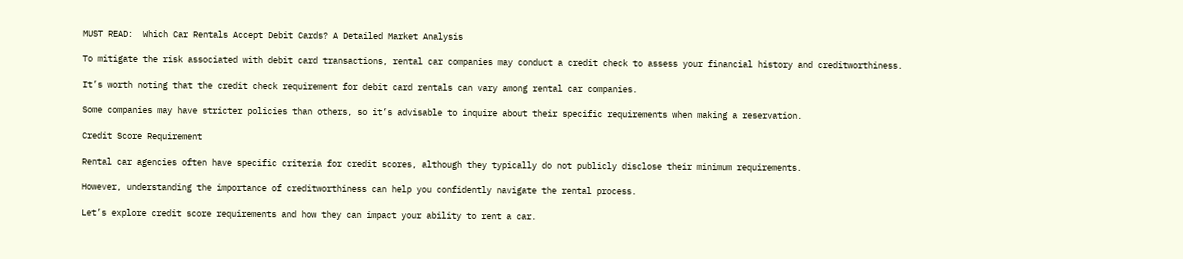MUST READ:  Which Car Rentals Accept Debit Cards? A Detailed Market Analysis

To mitigate the risk associated with debit card transactions, rental car companies may conduct a credit check to assess your financial history and creditworthiness.

It’s worth noting that the credit check requirement for debit card rentals can vary among rental car companies.

Some companies may have stricter policies than others, so it’s advisable to inquire about their specific requirements when making a reservation.

Credit Score Requirement

Rental car agencies often have specific criteria for credit scores, although they typically do not publicly disclose their minimum requirements.

However, understanding the importance of creditworthiness can help you confidently navigate the rental process.

Let’s explore credit score requirements and how they can impact your ability to rent a car.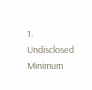1. Undisclosed Minimum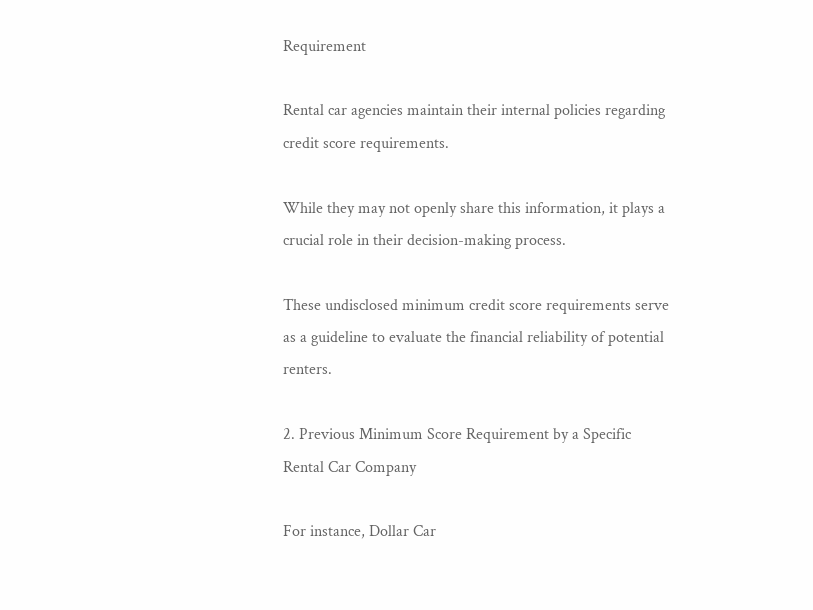Requirement

Rental car agencies maintain their internal policies regarding credit score requirements.

While they may not openly share this information, it plays a crucial role in their decision-making process.

These undisclosed minimum credit score requirements serve as a guideline to evaluate the financial reliability of potential renters.

2. Previous Minimum Score Requirement by a Specific Rental Car Company

For instance, Dollar Car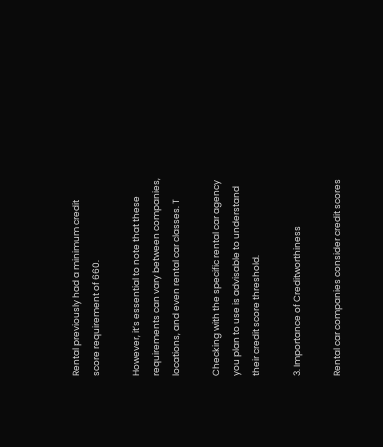Rental previously had a minimum credit score requirement of 660.

However, it’s essential to note that these requirements can vary between companies, locations, and even rental car classes. T

Checking with the specific rental car agency you plan to use is advisable to understand their credit score threshold.

3. Importance of Creditworthiness

Rental car companies consider credit scores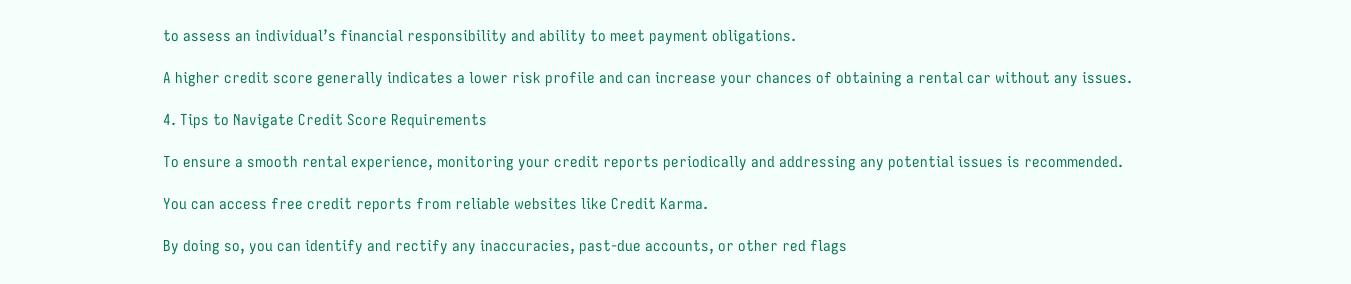to assess an individual’s financial responsibility and ability to meet payment obligations.

A higher credit score generally indicates a lower risk profile and can increase your chances of obtaining a rental car without any issues.

4. Tips to Navigate Credit Score Requirements

To ensure a smooth rental experience, monitoring your credit reports periodically and addressing any potential issues is recommended.

You can access free credit reports from reliable websites like Credit Karma.

By doing so, you can identify and rectify any inaccuracies, past-due accounts, or other red flags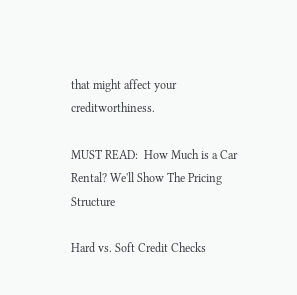that might affect your creditworthiness.

MUST READ:  How Much is a Car Rental? We'll Show The Pricing Structure

Hard vs. Soft Credit Checks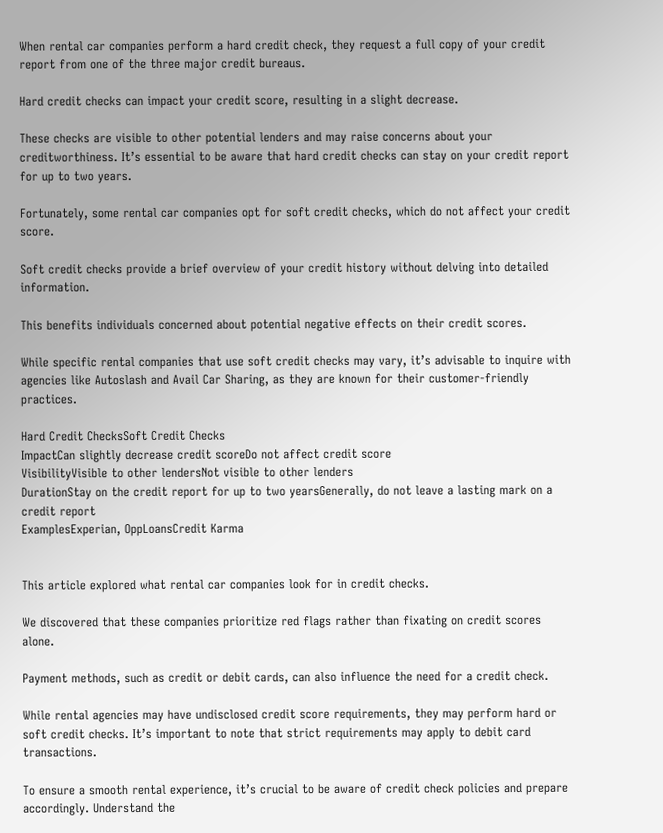When rental car companies perform a hard credit check, they request a full copy of your credit report from one of the three major credit bureaus.

Hard credit checks can impact your credit score, resulting in a slight decrease.

These checks are visible to other potential lenders and may raise concerns about your creditworthiness. It’s essential to be aware that hard credit checks can stay on your credit report for up to two years.

Fortunately, some rental car companies opt for soft credit checks, which do not affect your credit score.

Soft credit checks provide a brief overview of your credit history without delving into detailed information.

This benefits individuals concerned about potential negative effects on their credit scores.

While specific rental companies that use soft credit checks may vary, it’s advisable to inquire with agencies like Autoslash and Avail Car Sharing, as they are known for their customer-friendly practices.

Hard Credit ChecksSoft Credit Checks
ImpactCan slightly decrease credit scoreDo not affect credit score
VisibilityVisible to other lendersNot visible to other lenders
DurationStay on the credit report for up to two yearsGenerally, do not leave a lasting mark on a credit report
ExamplesExperian, OppLoansCredit Karma


This article explored what rental car companies look for in credit checks.

We discovered that these companies prioritize red flags rather than fixating on credit scores alone.

Payment methods, such as credit or debit cards, can also influence the need for a credit check.

While rental agencies may have undisclosed credit score requirements, they may perform hard or soft credit checks. It’s important to note that strict requirements may apply to debit card transactions.

To ensure a smooth rental experience, it’s crucial to be aware of credit check policies and prepare accordingly. Understand the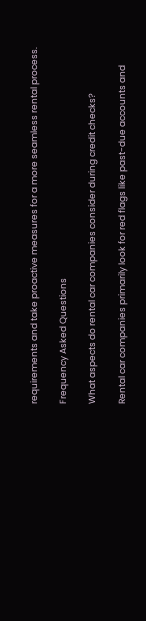requirements and take proactive measures for a more seamless rental process.

Frequency Asked Questions

What aspects do rental car companies consider during credit checks?

Rental car companies primarily look for red flags like past-due accounts and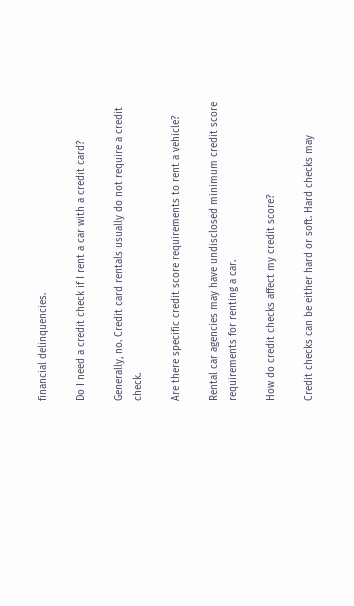financial delinquencies.

Do I need a credit check if I rent a car with a credit card?

Generally, no. Credit card rentals usually do not require a credit check.

Are there specific credit score requirements to rent a vehicle?

Rental car agencies may have undisclosed minimum credit score requirements for renting a car.

How do credit checks affect my credit score?

Credit checks can be either hard or soft. Hard checks may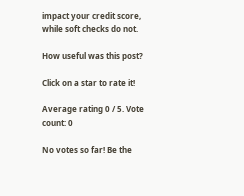impact your credit score, while soft checks do not.

How useful was this post?

Click on a star to rate it!

Average rating 0 / 5. Vote count: 0

No votes so far! Be the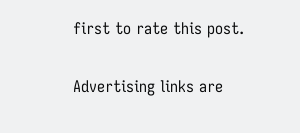first to rate this post.

Advertising links are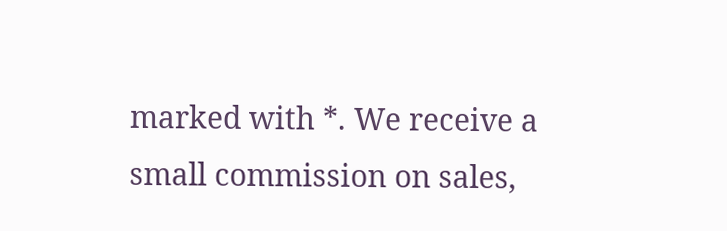marked with *. We receive a small commission on sales,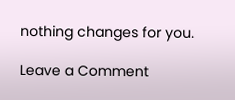nothing changes for you.

Leave a Comment